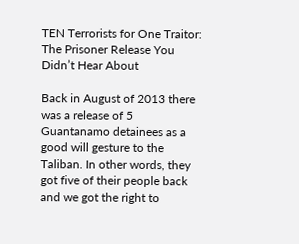TEN Terrorists for One Traitor: The Prisoner Release You Didn’t Hear About

Back in August of 2013 there was a release of 5 Guantanamo detainees as a good will gesture to the Taliban. In other words, they got five of their people back and we got the right to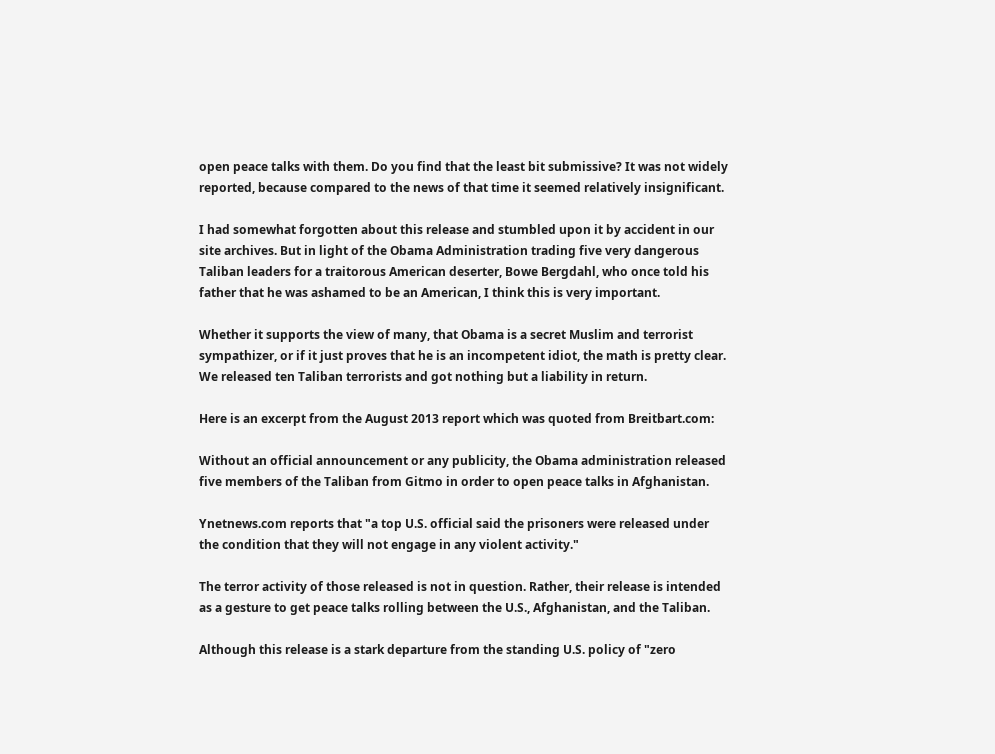open peace talks with them. Do you find that the least bit submissive? It was not widely reported, because compared to the news of that time it seemed relatively insignificant.

I had somewhat forgotten about this release and stumbled upon it by accident in our site archives. But in light of the Obama Administration trading five very dangerous Taliban leaders for a traitorous American deserter, Bowe Bergdahl, who once told his father that he was ashamed to be an American, I think this is very important.

Whether it supports the view of many, that Obama is a secret Muslim and terrorist sympathizer, or if it just proves that he is an incompetent idiot, the math is pretty clear. We released ten Taliban terrorists and got nothing but a liability in return.

Here is an excerpt from the August 2013 report which was quoted from Breitbart.com:

Without an official announcement or any publicity, the Obama administration released five members of the Taliban from Gitmo in order to open peace talks in Afghanistan.

Ynetnews.com reports that "a top U.S. official said the prisoners were released under the condition that they will not engage in any violent activity."

The terror activity of those released is not in question. Rather, their release is intended as a gesture to get peace talks rolling between the U.S., Afghanistan, and the Taliban.

Although this release is a stark departure from the standing U.S. policy of "zero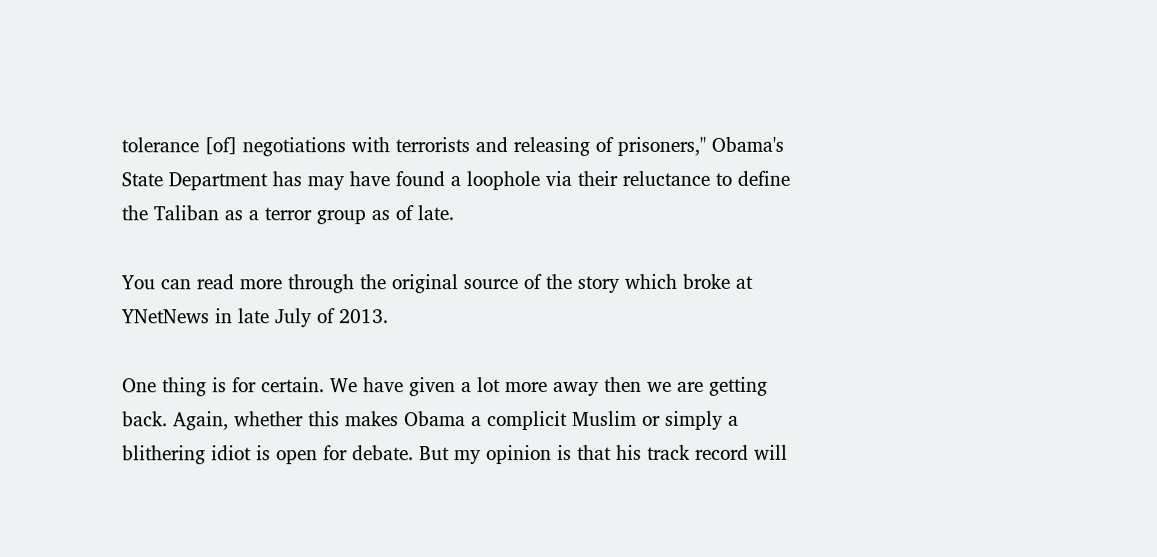tolerance [of] negotiations with terrorists and releasing of prisoners," Obama's State Department has may have found a loophole via their reluctance to define the Taliban as a terror group as of late.

You can read more through the original source of the story which broke at YNetNews in late July of 2013.

One thing is for certain. We have given a lot more away then we are getting back. Again, whether this makes Obama a complicit Muslim or simply a blithering idiot is open for debate. But my opinion is that his track record will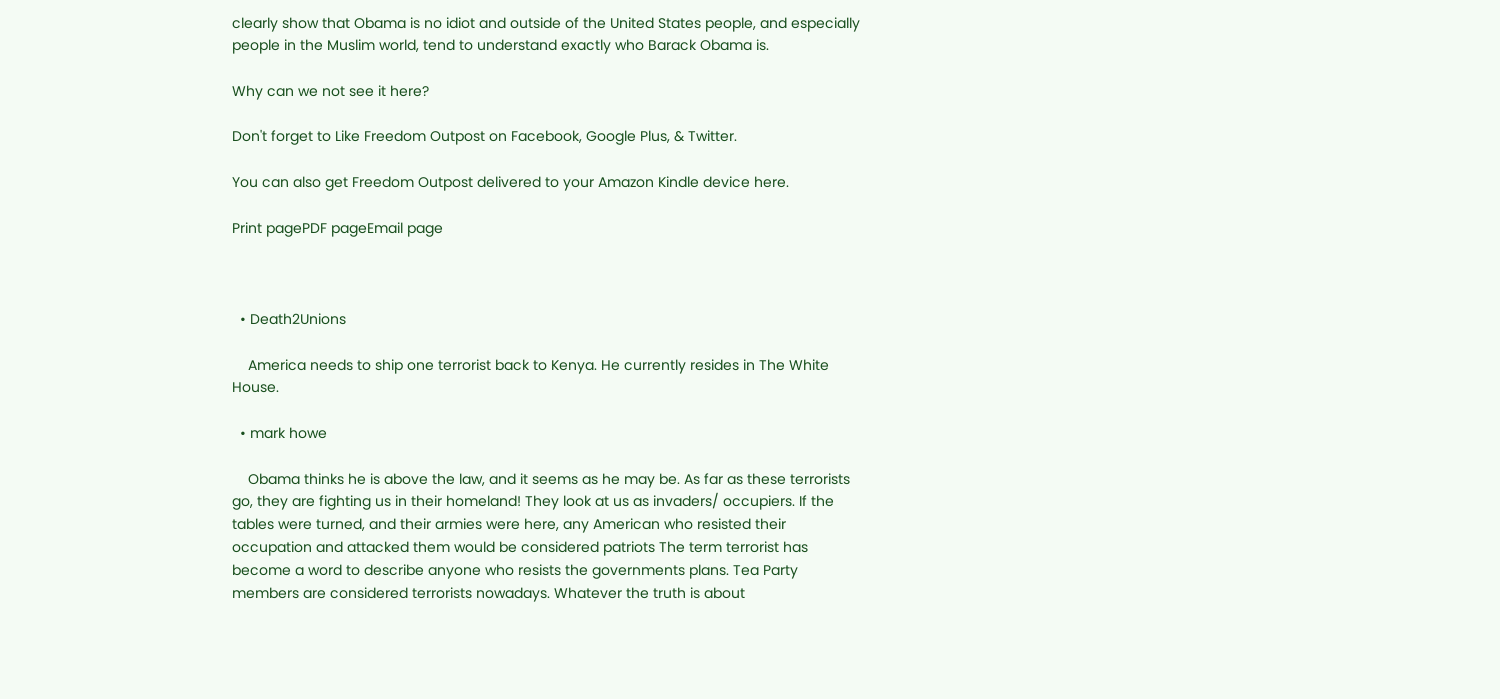clearly show that Obama is no idiot and outside of the United States people, and especially people in the Muslim world, tend to understand exactly who Barack Obama is.

Why can we not see it here?

Don't forget to Like Freedom Outpost on Facebook, Google Plus, & Twitter.

You can also get Freedom Outpost delivered to your Amazon Kindle device here.

Print pagePDF pageEmail page



  • Death2Unions

    America needs to ship one terrorist back to Kenya. He currently resides in The White House.

  • mark howe

    Obama thinks he is above the law, and it seems as he may be. As far as these terrorists go, they are fighting us in their homeland! They look at us as invaders/ occupiers. If the tables were turned, and their armies were here, any American who resisted their occupation and attacked them would be considered patriots The term terrorist has become a word to describe anyone who resists the governments plans. Tea Party members are considered terrorists nowadays. Whatever the truth is about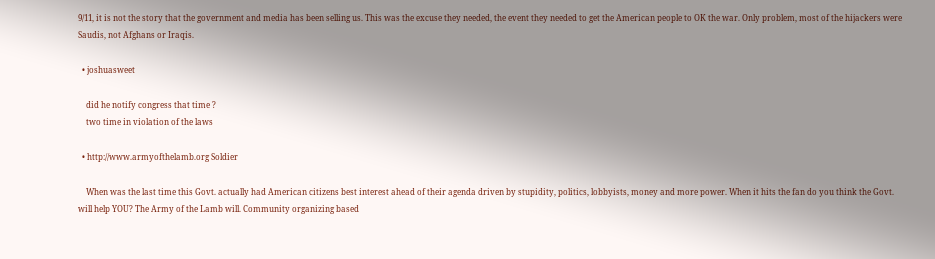9/11, it is not the story that the government and media has been selling us. This was the excuse they needed, the event they needed to get the American people to OK the war. Only problem, most of the hijackers were Saudis, not Afghans or Iraqis.

  • joshuasweet

    did he notify congress that time ?
    two time in violation of the laws

  • http://www.armyofthelamb.org Soldier

    When was the last time this Govt. actually had American citizens best interest ahead of their agenda driven by stupidity, politics, lobbyists, money and more power. When it hits the fan do you think the Govt. will help YOU? The Army of the Lamb will. Community organizing based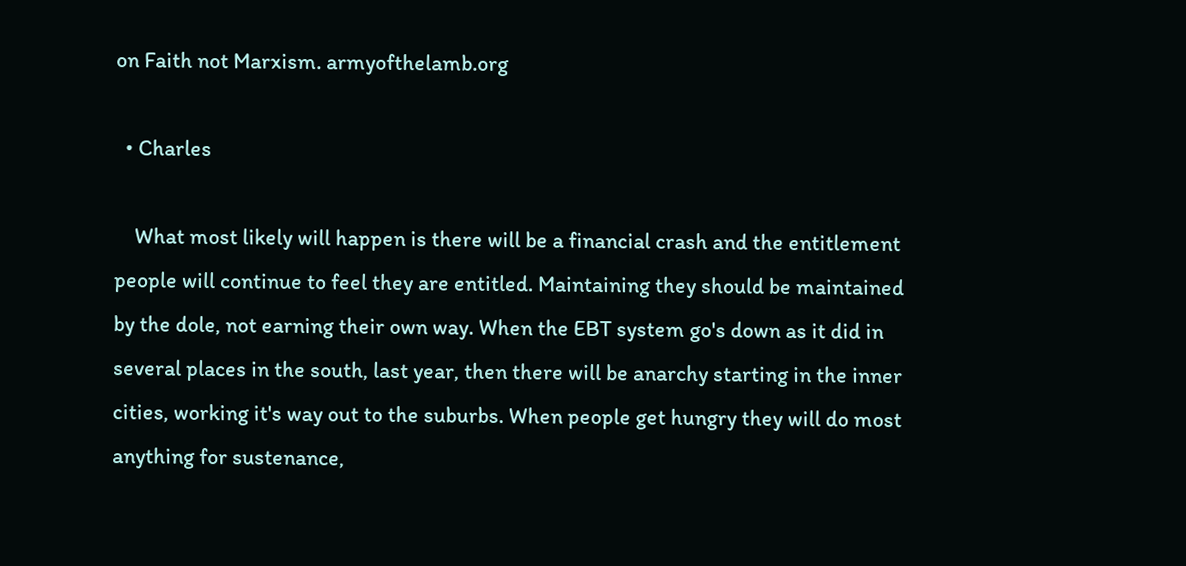on Faith not Marxism. armyofthelamb.org

  • Charles

    What most likely will happen is there will be a financial crash and the entitlement people will continue to feel they are entitled. Maintaining they should be maintained by the dole, not earning their own way. When the EBT system go's down as it did in several places in the south, last year, then there will be anarchy starting in the inner cities, working it's way out to the suburbs. When people get hungry they will do most anything for sustenance,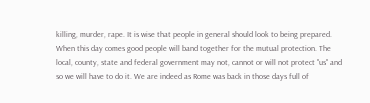killing, murder, rape. It is wise that people in general should look to being prepared. When this day comes good people will band together for the mutual protection. The local, county, state and federal government may not, cannot or will not protect "us" and so we will have to do it. We are indeed as Rome was back in those days full of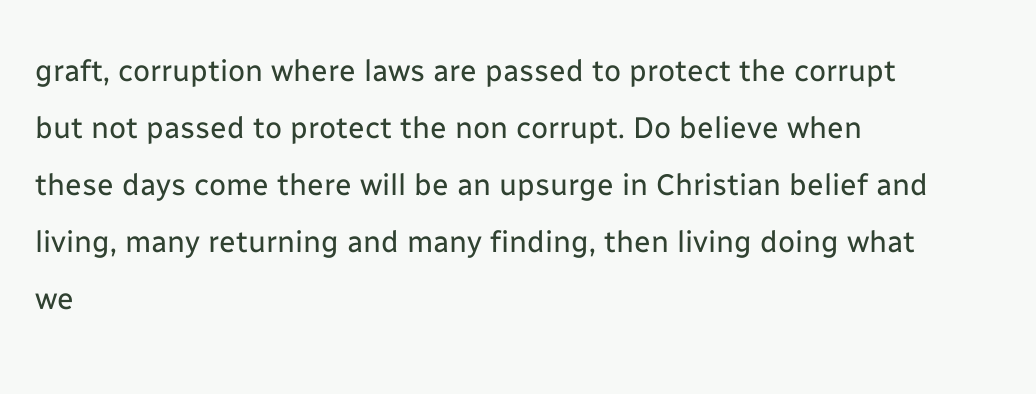graft, corruption where laws are passed to protect the corrupt but not passed to protect the non corrupt. Do believe when these days come there will be an upsurge in Christian belief and living, many returning and many finding, then living doing what we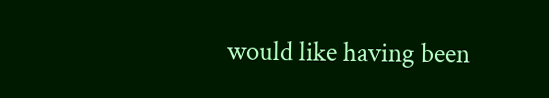would like having been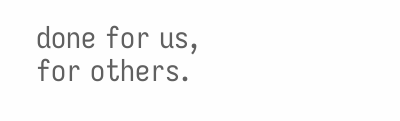done for us, for others.